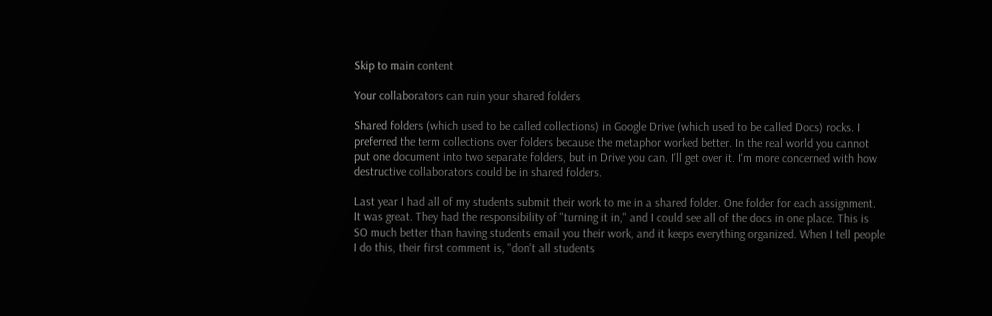Skip to main content

Your collaborators can ruin your shared folders

Shared folders (which used to be called collections) in Google Drive (which used to be called Docs) rocks. I preferred the term collections over folders because the metaphor worked better. In the real world you cannot put one document into two separate folders, but in Drive you can. I'll get over it. I'm more concerned with how destructive collaborators could be in shared folders.

Last year I had all of my students submit their work to me in a shared folder. One folder for each assignment. It was great. They had the responsibility of "turning it in," and I could see all of the docs in one place. This is SO much better than having students email you their work, and it keeps everything organized. When I tell people I do this, their first comment is, "don't all students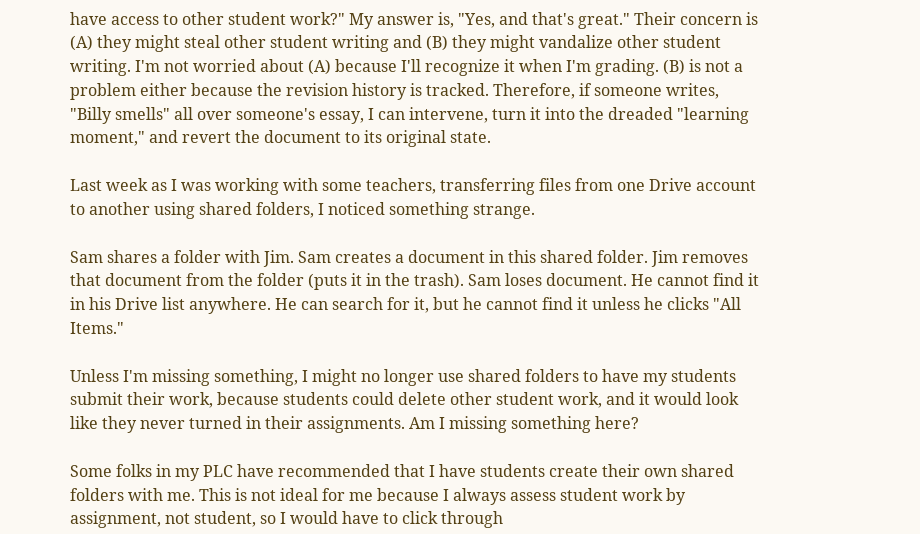have access to other student work?" My answer is, "Yes, and that's great." Their concern is (A) they might steal other student writing and (B) they might vandalize other student writing. I'm not worried about (A) because I'll recognize it when I'm grading. (B) is not a problem either because the revision history is tracked. Therefore, if someone writes, "Billy smells" all over someone's essay, I can intervene, turn it into the dreaded "learning moment," and revert the document to its original state.

Last week as I was working with some teachers, transferring files from one Drive account to another using shared folders, I noticed something strange.

Sam shares a folder with Jim. Sam creates a document in this shared folder. Jim removes that document from the folder (puts it in the trash). Sam loses document. He cannot find it in his Drive list anywhere. He can search for it, but he cannot find it unless he clicks "All Items."

Unless I'm missing something, I might no longer use shared folders to have my students submit their work, because students could delete other student work, and it would look like they never turned in their assignments. Am I missing something here?

Some folks in my PLC have recommended that I have students create their own shared folders with me. This is not ideal for me because I always assess student work by assignment, not student, so I would have to click through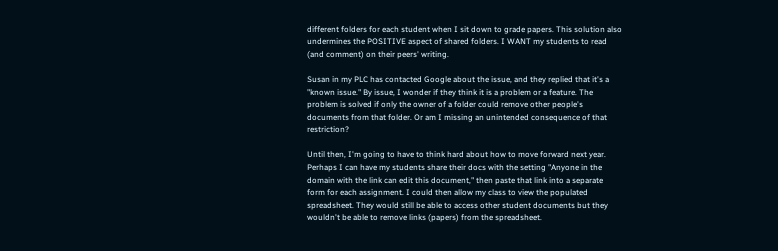different folders for each student when I sit down to grade papers. This solution also undermines the POSITIVE aspect of shared folders. I WANT my students to read (and comment) on their peers' writing.

Susan in my PLC has contacted Google about the issue, and they replied that it's a "known issue." By issue, I wonder if they think it is a problem or a feature. The problem is solved if only the owner of a folder could remove other people's documents from that folder. Or am I missing an unintended consequence of that restriction?

Until then, I'm going to have to think hard about how to move forward next year. Perhaps I can have my students share their docs with the setting "Anyone in the domain with the link can edit this document," then paste that link into a separate form for each assignment. I could then allow my class to view the populated spreadsheet. They would still be able to access other student documents but they wouldn't be able to remove links (papers) from the spreadsheet.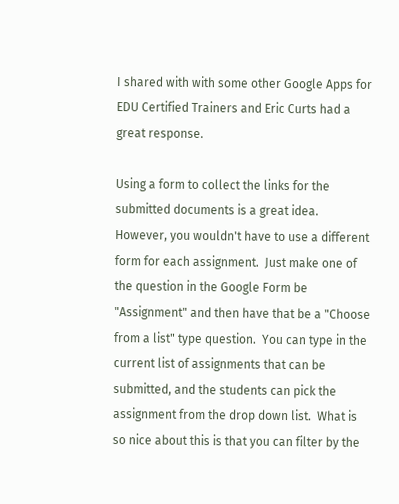I shared with with some other Google Apps for EDU Certified Trainers and Eric Curts had a great response.

Using a form to collect the links for the submitted documents is a great idea.  However, you wouldn't have to use a different form for each assignment.  Just make one of the question in the Google Form be "Assignment" and then have that be a "Choose from a list" type question.  You can type in the current list of assignments that can be submitted, and the students can pick the assignment from the drop down list.  What is so nice about this is that you can filter by the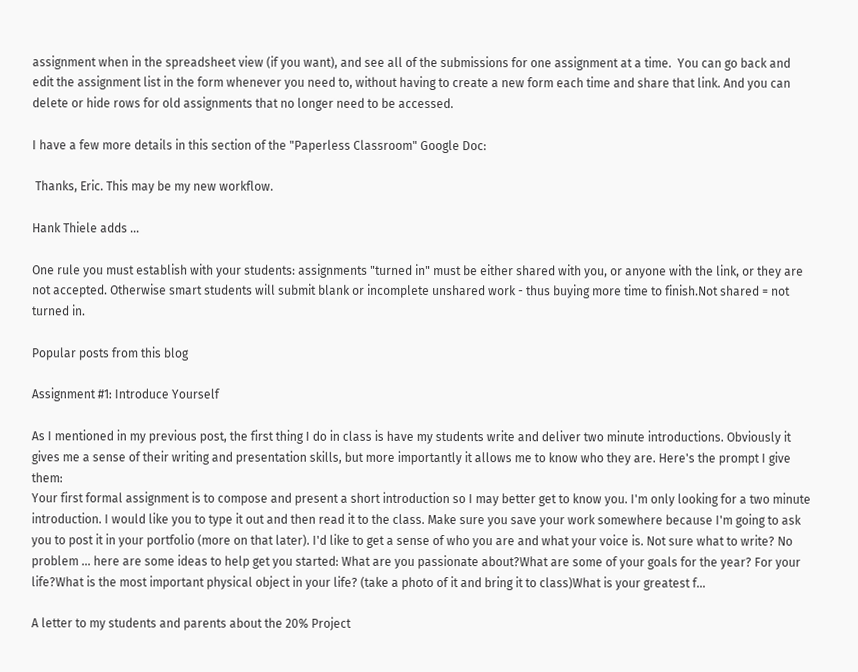assignment when in the spreadsheet view (if you want), and see all of the submissions for one assignment at a time.  You can go back and edit the assignment list in the form whenever you need to, without having to create a new form each time and share that link. And you can delete or hide rows for old assignments that no longer need to be accessed.

I have a few more details in this section of the "Paperless Classroom" Google Doc:

 Thanks, Eric. This may be my new workflow.

Hank Thiele adds ...

One rule you must establish with your students: assignments "turned in" must be either shared with you, or anyone with the link, or they are not accepted. Otherwise smart students will submit blank or incomplete unshared work - thus buying more time to finish.Not shared = not turned in.

Popular posts from this blog

Assignment #1: Introduce Yourself

As I mentioned in my previous post, the first thing I do in class is have my students write and deliver two minute introductions. Obviously it gives me a sense of their writing and presentation skills, but more importantly it allows me to know who they are. Here's the prompt I give them:
Your first formal assignment is to compose and present a short introduction so I may better get to know you. I'm only looking for a two minute introduction. I would like you to type it out and then read it to the class. Make sure you save your work somewhere because I'm going to ask you to post it in your portfolio (more on that later). I'd like to get a sense of who you are and what your voice is. Not sure what to write? No problem ... here are some ideas to help get you started: What are you passionate about?What are some of your goals for the year? For your life?What is the most important physical object in your life? (take a photo of it and bring it to class)What is your greatest f…

A letter to my students and parents about the 20% Project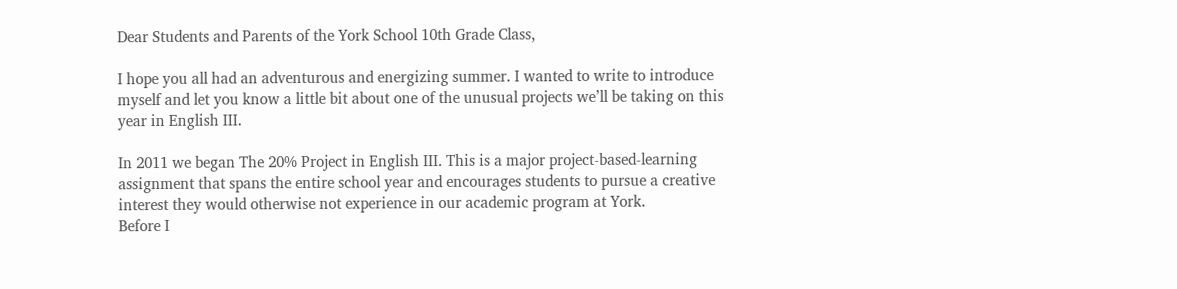Dear Students and Parents of the York School 10th Grade Class,

I hope you all had an adventurous and energizing summer. I wanted to write to introduce myself and let you know a little bit about one of the unusual projects we’ll be taking on this year in English III.

In 2011 we began The 20% Project in English III. This is a major project-based-learning assignment that spans the entire school year and encourages students to pursue a creative interest they would otherwise not experience in our academic program at York.
Before I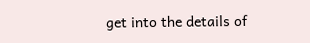get into the details of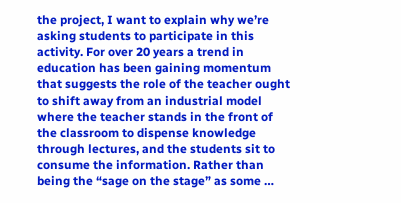the project, I want to explain why we’re asking students to participate in this activity. For over 20 years a trend in education has been gaining momentum that suggests the role of the teacher ought to shift away from an industrial model where the teacher stands in the front of the classroom to dispense knowledge through lectures, and the students sit to consume the information. Rather than being the “sage on the stage” as some …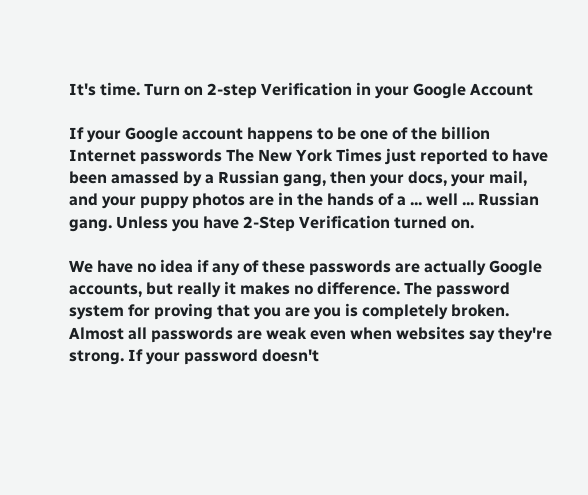It's time. Turn on 2-step Verification in your Google Account

If your Google account happens to be one of the billion Internet passwords The New York Times just reported to have been amassed by a Russian gang, then your docs, your mail, and your puppy photos are in the hands of a ... well ... Russian gang. Unless you have 2-Step Verification turned on.

We have no idea if any of these passwords are actually Google accounts, but really it makes no difference. The password system for proving that you are you is completely broken. Almost all passwords are weak even when websites say they're strong. If your password doesn't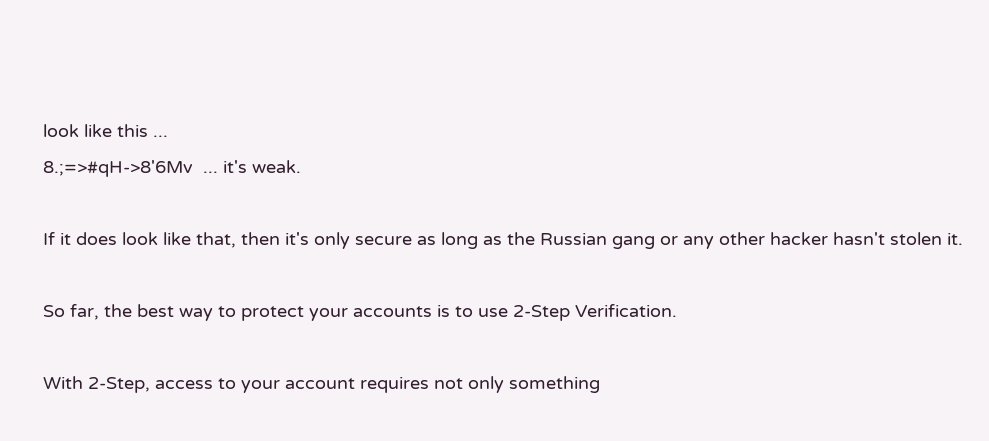look like this ...
8.;=>#qH->8'6Mv  ... it's weak.

If it does look like that, then it's only secure as long as the Russian gang or any other hacker hasn't stolen it.

So far, the best way to protect your accounts is to use 2-Step Verification.

With 2-Step, access to your account requires not only something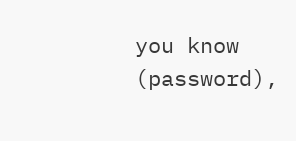you know (password),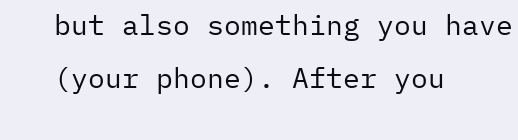but also something you have (your phone). After you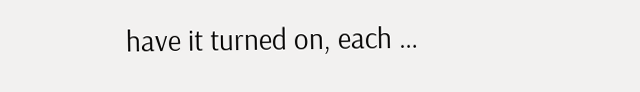have it turned on, each …